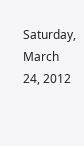Saturday, March 24, 2012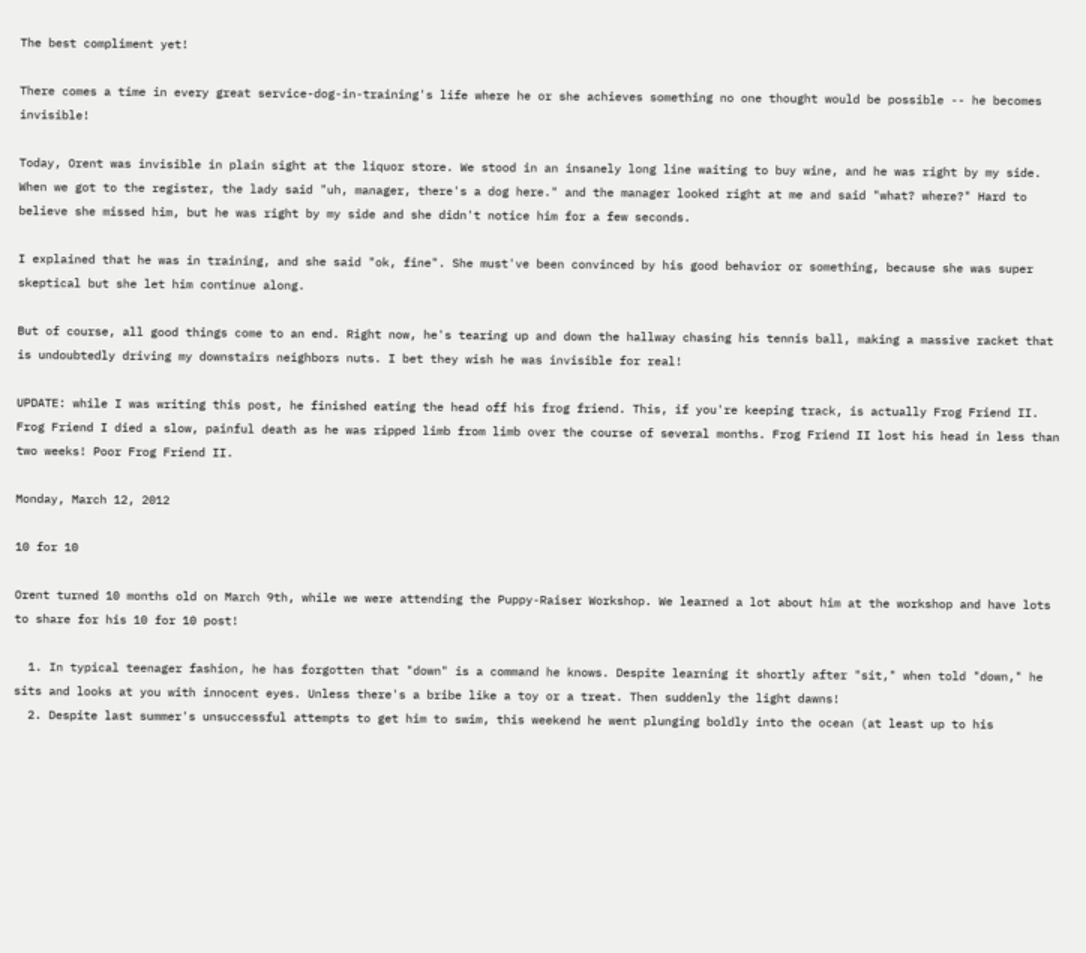The best compliment yet!

There comes a time in every great service-dog-in-training's life where he or she achieves something no one thought would be possible -- he becomes invisible!

Today, Orent was invisible in plain sight at the liquor store. We stood in an insanely long line waiting to buy wine, and he was right by my side. When we got to the register, the lady said "uh, manager, there's a dog here." and the manager looked right at me and said "what? where?" Hard to believe she missed him, but he was right by my side and she didn't notice him for a few seconds.

I explained that he was in training, and she said "ok, fine". She must've been convinced by his good behavior or something, because she was super skeptical but she let him continue along.

But of course, all good things come to an end. Right now, he's tearing up and down the hallway chasing his tennis ball, making a massive racket that is undoubtedly driving my downstairs neighbors nuts. I bet they wish he was invisible for real!

UPDATE: while I was writing this post, he finished eating the head off his frog friend. This, if you're keeping track, is actually Frog Friend II. Frog Friend I died a slow, painful death as he was ripped limb from limb over the course of several months. Frog Friend II lost his head in less than two weeks! Poor Frog Friend II.

Monday, March 12, 2012

10 for 10

Orent turned 10 months old on March 9th, while we were attending the Puppy-Raiser Workshop. We learned a lot about him at the workshop and have lots to share for his 10 for 10 post!

  1. In typical teenager fashion, he has forgotten that "down" is a command he knows. Despite learning it shortly after "sit," when told "down," he sits and looks at you with innocent eyes. Unless there's a bribe like a toy or a treat. Then suddenly the light dawns!
  2. Despite last summer's unsuccessful attempts to get him to swim, this weekend he went plunging boldly into the ocean (at least up to his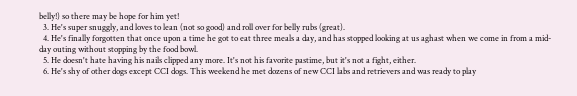belly!) so there may be hope for him yet!
  3. He's super snuggly, and loves to lean (not so good) and roll over for belly rubs (great).
  4. He's finally forgotten that once upon a time he got to eat three meals a day, and has stopped looking at us aghast when we come in from a mid-day outing without stopping by the food bowl.
  5. He doesn't hate having his nails clipped any more. It's not his favorite pastime, but it's not a fight, either.
  6. He's shy of other dogs except CCI dogs. This weekend he met dozens of new CCI labs and retrievers and was ready to play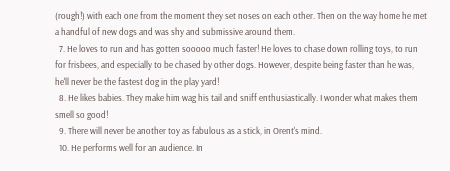(rough!) with each one from the moment they set noses on each other. Then on the way home he met a handful of new dogs and was shy and submissive around them.
  7. He loves to run and has gotten sooooo much faster! He loves to chase down rolling toys, to run for frisbees, and especially to be chased by other dogs. However, despite being faster than he was, he'll never be the fastest dog in the play yard!
  8. He likes babies. They make him wag his tail and sniff enthusiastically. I wonder what makes them smell so good!
  9. There will never be another toy as fabulous as a stick, in Orent's mind.
  10. He performs well for an audience. In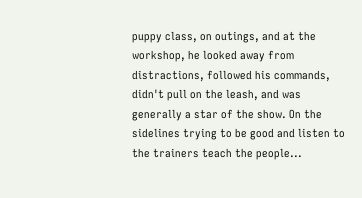puppy class, on outings, and at the workshop, he looked away from distractions, followed his commands, didn't pull on the leash, and was generally a star of the show. On the sidelines trying to be good and listen to the trainers teach the people...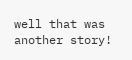well that was another story!